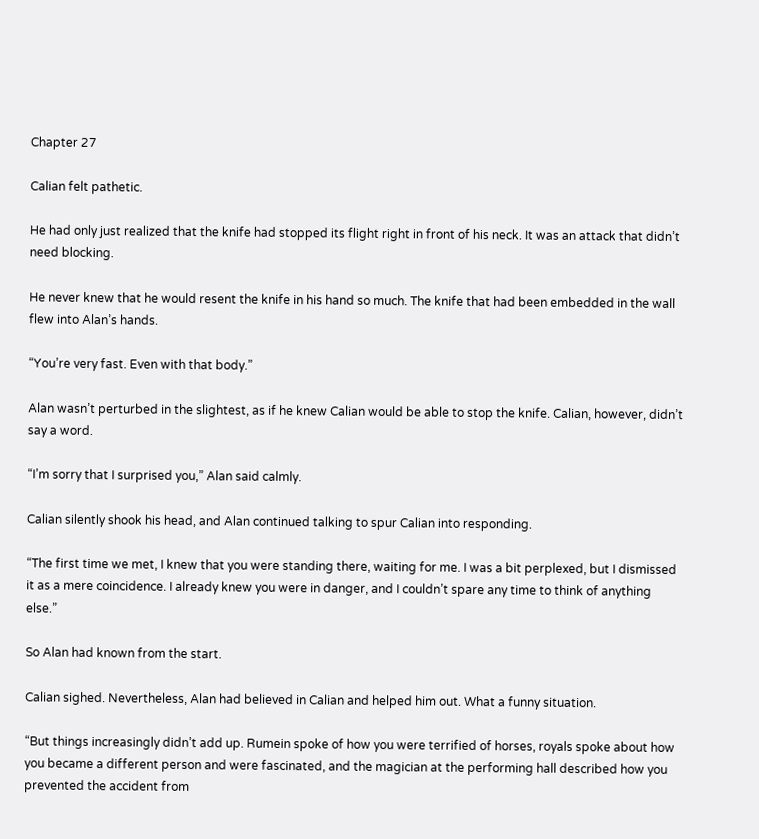Chapter 27

Calian felt pathetic.

He had only just realized that the knife had stopped its flight right in front of his neck. It was an attack that didn’t need blocking.

He never knew that he would resent the knife in his hand so much. The knife that had been embedded in the wall flew into Alan’s hands.

“You’re very fast. Even with that body.”

Alan wasn’t perturbed in the slightest, as if he knew Calian would be able to stop the knife. Calian, however, didn’t say a word.

“I’m sorry that I surprised you,” Alan said calmly.

Calian silently shook his head, and Alan continued talking to spur Calian into responding.

“The first time we met, I knew that you were standing there, waiting for me. I was a bit perplexed, but I dismissed it as a mere coincidence. I already knew you were in danger, and I couldn’t spare any time to think of anything else.”

So Alan had known from the start.

Calian sighed. Nevertheless, Alan had believed in Calian and helped him out. What a funny situation.

“But things increasingly didn’t add up. Rumein spoke of how you were terrified of horses, royals spoke about how you became a different person and were fascinated, and the magician at the performing hall described how you prevented the accident from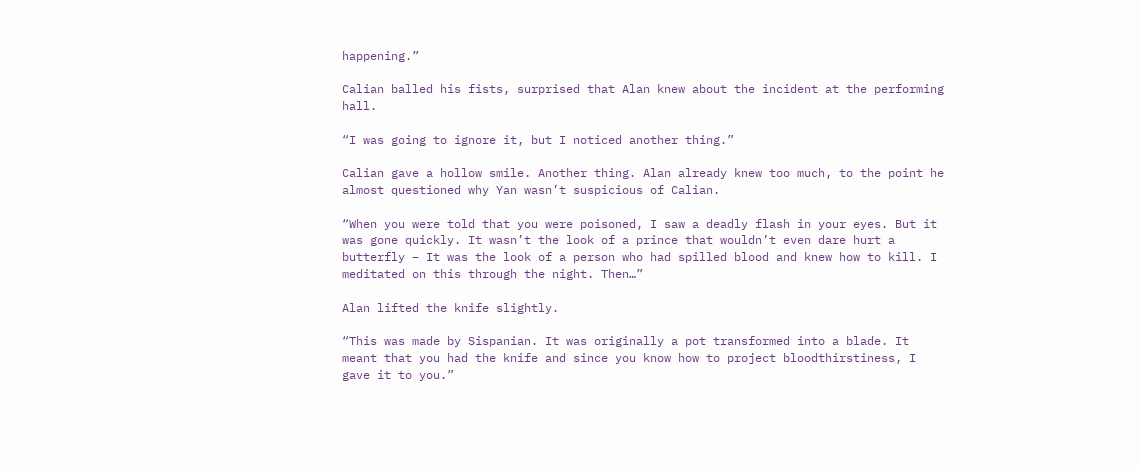happening.”

Calian balled his fists, surprised that Alan knew about the incident at the performing hall.

“I was going to ignore it, but I noticed another thing.”

Calian gave a hollow smile. Another thing. Alan already knew too much, to the point he almost questioned why Yan wasn’t suspicious of Calian.

“When you were told that you were poisoned, I saw a deadly flash in your eyes. But it was gone quickly. It wasn’t the look of a prince that wouldn’t even dare hurt a butterfly – It was the look of a person who had spilled blood and knew how to kill. I meditated on this through the night. Then…”

Alan lifted the knife slightly.

“This was made by Sispanian. It was originally a pot transformed into a blade. It meant that you had the knife and since you know how to project bloodthirstiness, I gave it to you.”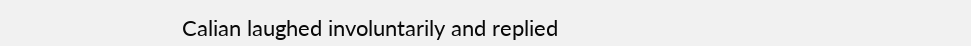Calian laughed involuntarily and replied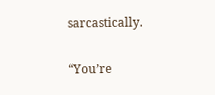sarcastically.

“You’re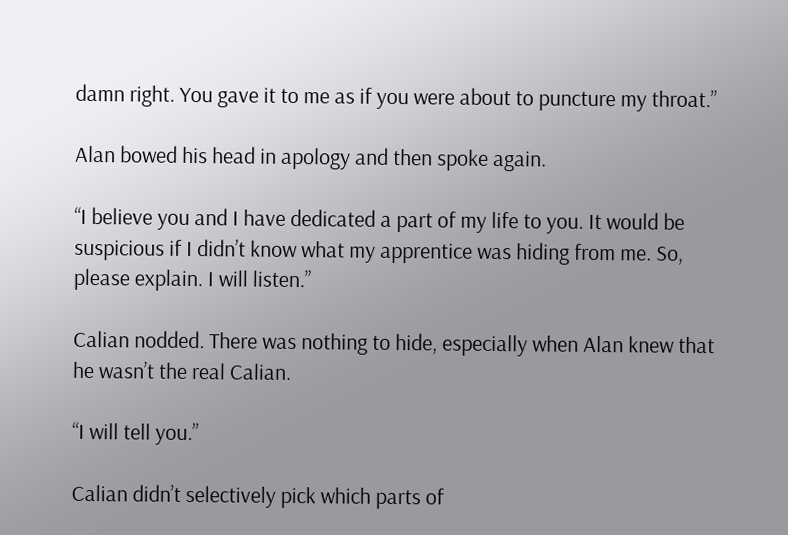damn right. You gave it to me as if you were about to puncture my throat.”

Alan bowed his head in apology and then spoke again.

“I believe you and I have dedicated a part of my life to you. It would be suspicious if I didn’t know what my apprentice was hiding from me. So, please explain. I will listen.”

Calian nodded. There was nothing to hide, especially when Alan knew that he wasn’t the real Calian.

“I will tell you.”

Calian didn’t selectively pick which parts of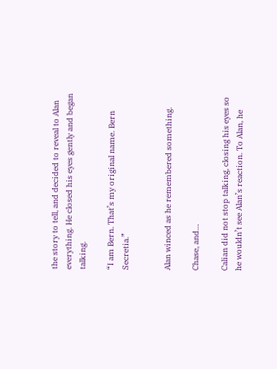the story to tell, and decided to reveal to Alan everything. He closed his eyes gently and began talking.

“I am Bern. That’s my original name. Bern Secretia.”


Alan winced as he remembered something.

Chase, and…

Calian did not stop talking, closing his eyes so he wouldn’t see Alan’s reaction. To Alan, he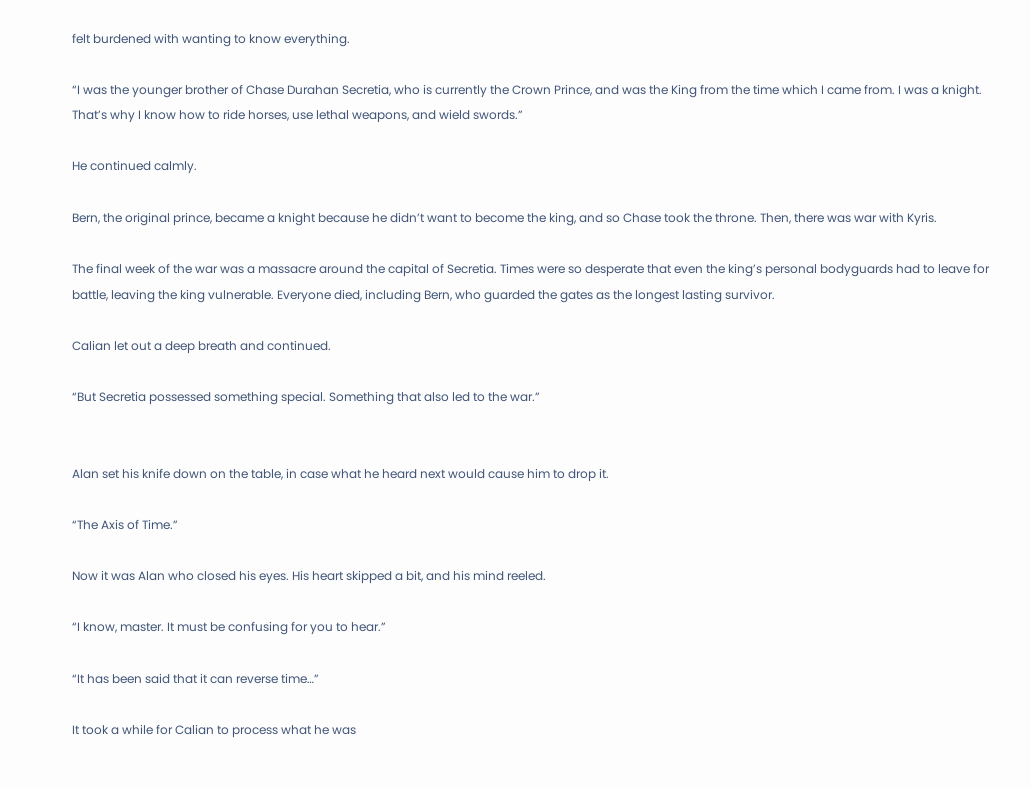felt burdened with wanting to know everything.

“I was the younger brother of Chase Durahan Secretia, who is currently the Crown Prince, and was the King from the time which I came from. I was a knight. That’s why I know how to ride horses, use lethal weapons, and wield swords.”

He continued calmly.

Bern, the original prince, became a knight because he didn’t want to become the king, and so Chase took the throne. Then, there was war with Kyris.

The final week of the war was a massacre around the capital of Secretia. Times were so desperate that even the king’s personal bodyguards had to leave for battle, leaving the king vulnerable. Everyone died, including Bern, who guarded the gates as the longest lasting survivor.

Calian let out a deep breath and continued.

“But Secretia possessed something special. Something that also led to the war.”


Alan set his knife down on the table, in case what he heard next would cause him to drop it.

“The Axis of Time.”

Now it was Alan who closed his eyes. His heart skipped a bit, and his mind reeled.

“I know, master. It must be confusing for you to hear.”

“It has been said that it can reverse time…”

It took a while for Calian to process what he was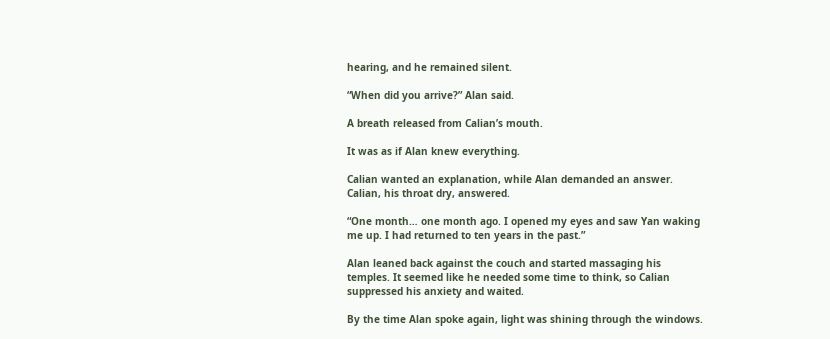hearing, and he remained silent.

“When did you arrive?” Alan said.

A breath released from Calian’s mouth.

It was as if Alan knew everything.

Calian wanted an explanation, while Alan demanded an answer. Calian, his throat dry, answered.

“One month… one month ago. I opened my eyes and saw Yan waking me up. I had returned to ten years in the past.”

Alan leaned back against the couch and started massaging his temples. It seemed like he needed some time to think, so Calian suppressed his anxiety and waited.

By the time Alan spoke again, light was shining through the windows.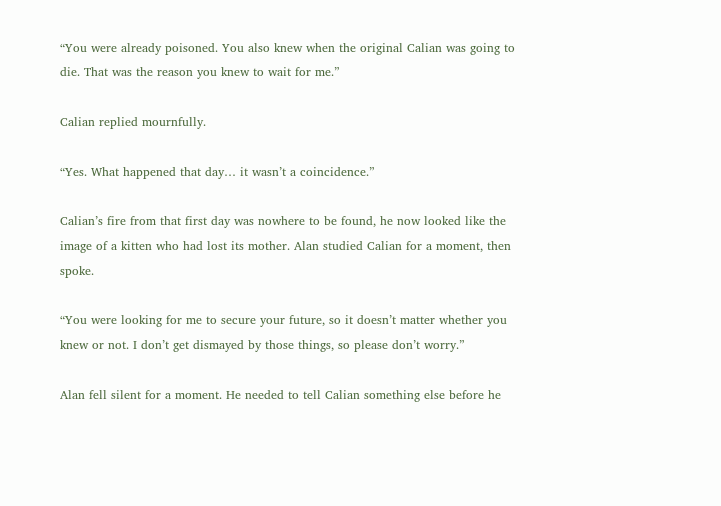“You were already poisoned. You also knew when the original Calian was going to die. That was the reason you knew to wait for me.”

Calian replied mournfully.

“Yes. What happened that day… it wasn’t a coincidence.”

Calian’s fire from that first day was nowhere to be found, he now looked like the image of a kitten who had lost its mother. Alan studied Calian for a moment, then spoke.

“You were looking for me to secure your future, so it doesn’t matter whether you knew or not. I don’t get dismayed by those things, so please don’t worry.”

Alan fell silent for a moment. He needed to tell Calian something else before he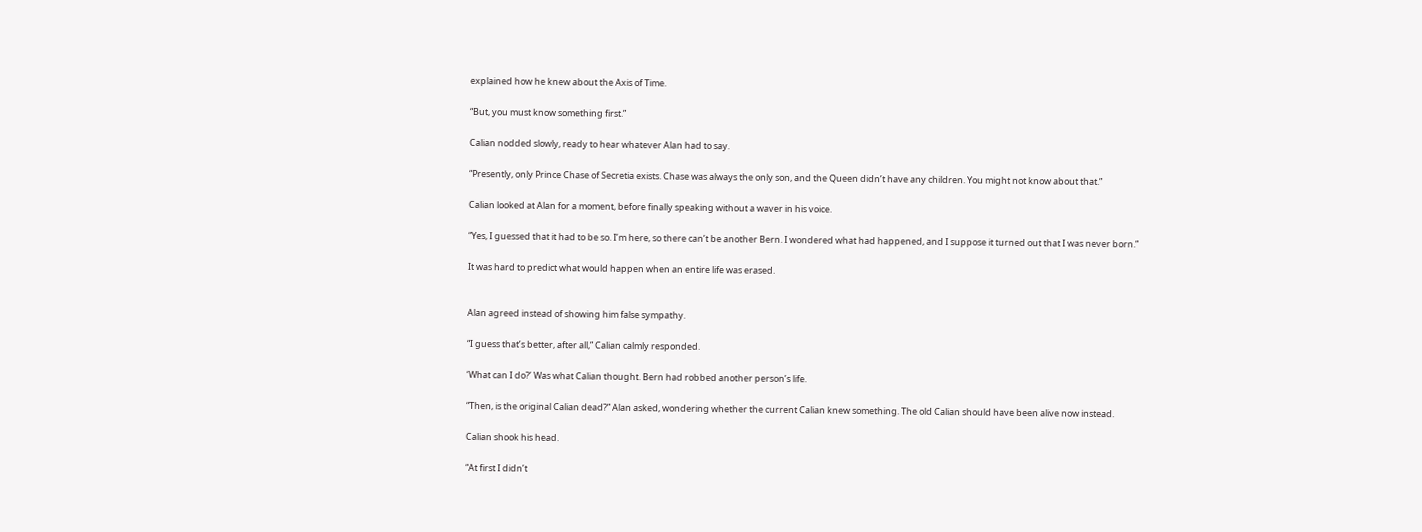explained how he knew about the Axis of Time.

“But, you must know something first.”

Calian nodded slowly, ready to hear whatever Alan had to say.

“Presently, only Prince Chase of Secretia exists. Chase was always the only son, and the Queen didn’t have any children. You might not know about that.”

Calian looked at Alan for a moment, before finally speaking without a waver in his voice.

“Yes, I guessed that it had to be so. I’m here, so there can’t be another Bern. I wondered what had happened, and I suppose it turned out that I was never born.”

It was hard to predict what would happen when an entire life was erased.


Alan agreed instead of showing him false sympathy.

“I guess that’s better, after all,” Calian calmly responded.

‘What can I do?’ Was what Calian thought. Bern had robbed another person’s life.

“Then, is the original Calian dead?” Alan asked, wondering whether the current Calian knew something. The old Calian should have been alive now instead.

Calian shook his head.

“At first I didn’t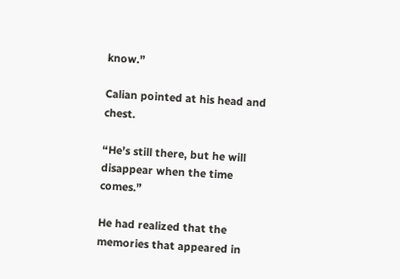know.”

Calian pointed at his head and chest.

“He’s still there, but he will disappear when the time comes.”

He had realized that the memories that appeared in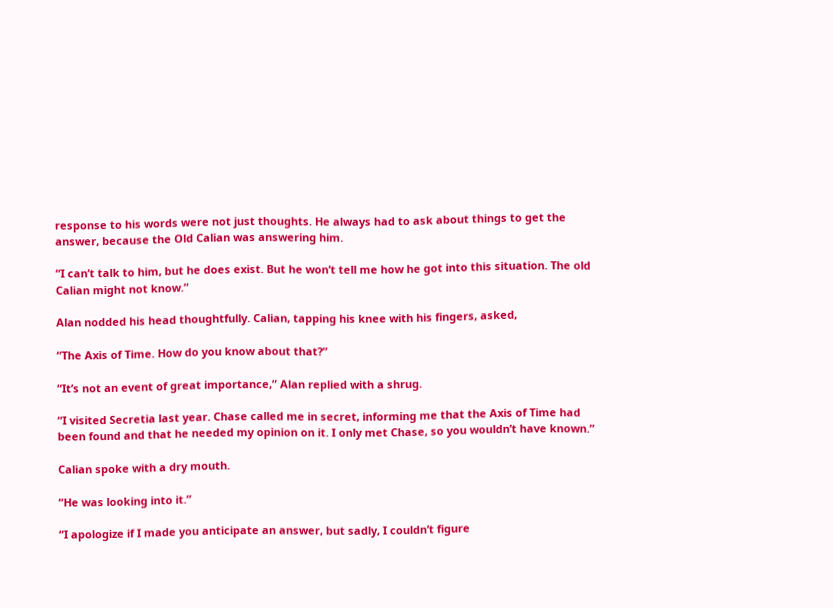response to his words were not just thoughts. He always had to ask about things to get the answer, because the Old Calian was answering him.

“I can’t talk to him, but he does exist. But he won’t tell me how he got into this situation. The old Calian might not know.”

Alan nodded his head thoughtfully. Calian, tapping his knee with his fingers, asked,

“The Axis of Time. How do you know about that?”

“It’s not an event of great importance,” Alan replied with a shrug.

“I visited Secretia last year. Chase called me in secret, informing me that the Axis of Time had been found and that he needed my opinion on it. I only met Chase, so you wouldn’t have known.”

Calian spoke with a dry mouth.

“He was looking into it.”

“I apologize if I made you anticipate an answer, but sadly, I couldn’t figure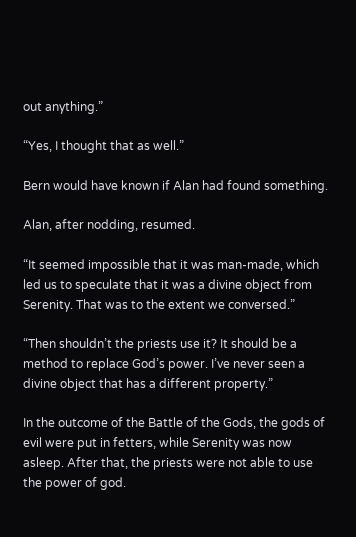out anything.”

“Yes, I thought that as well.”

Bern would have known if Alan had found something.

Alan, after nodding, resumed.

“It seemed impossible that it was man-made, which led us to speculate that it was a divine object from Serenity. That was to the extent we conversed.”

“Then shouldn’t the priests use it? It should be a method to replace God’s power. I’ve never seen a divine object that has a different property.”

In the outcome of the Battle of the Gods, the gods of evil were put in fetters, while Serenity was now asleep. After that, the priests were not able to use the power of god.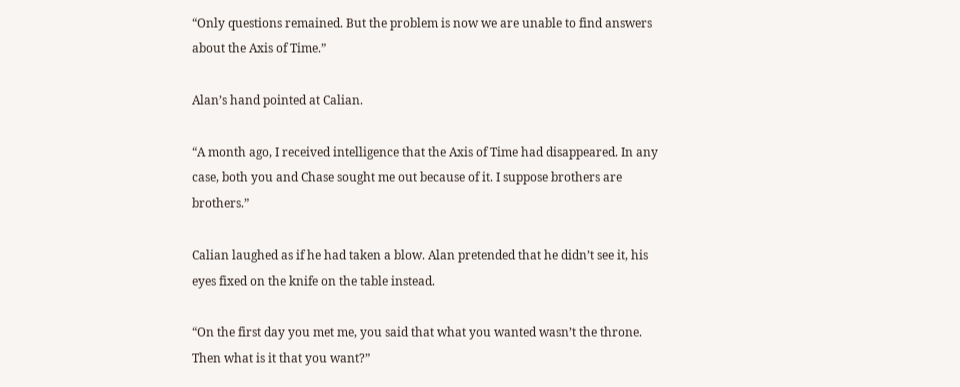“Only questions remained. But the problem is now we are unable to find answers about the Axis of Time.”

Alan’s hand pointed at Calian.

“A month ago, I received intelligence that the Axis of Time had disappeared. In any case, both you and Chase sought me out because of it. I suppose brothers are brothers.”

Calian laughed as if he had taken a blow. Alan pretended that he didn’t see it, his eyes fixed on the knife on the table instead.

“On the first day you met me, you said that what you wanted wasn’t the throne. Then what is it that you want?”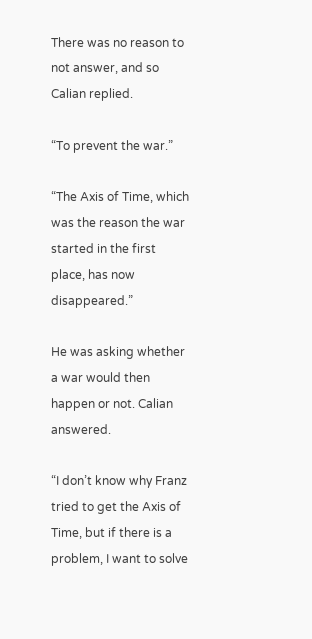There was no reason to not answer, and so Calian replied.

“To prevent the war.”

“The Axis of Time, which was the reason the war started in the first place, has now disappeared.”

He was asking whether a war would then happen or not. Calian answered.

“I don’t know why Franz tried to get the Axis of Time, but if there is a problem, I want to solve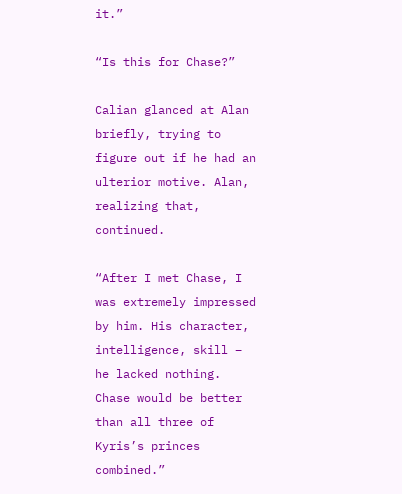it.”

“Is this for Chase?”

Calian glanced at Alan briefly, trying to figure out if he had an ulterior motive. Alan, realizing that, continued.

“After I met Chase, I was extremely impressed by him. His character, intelligence, skill – he lacked nothing. Chase would be better than all three of Kyris’s princes combined.”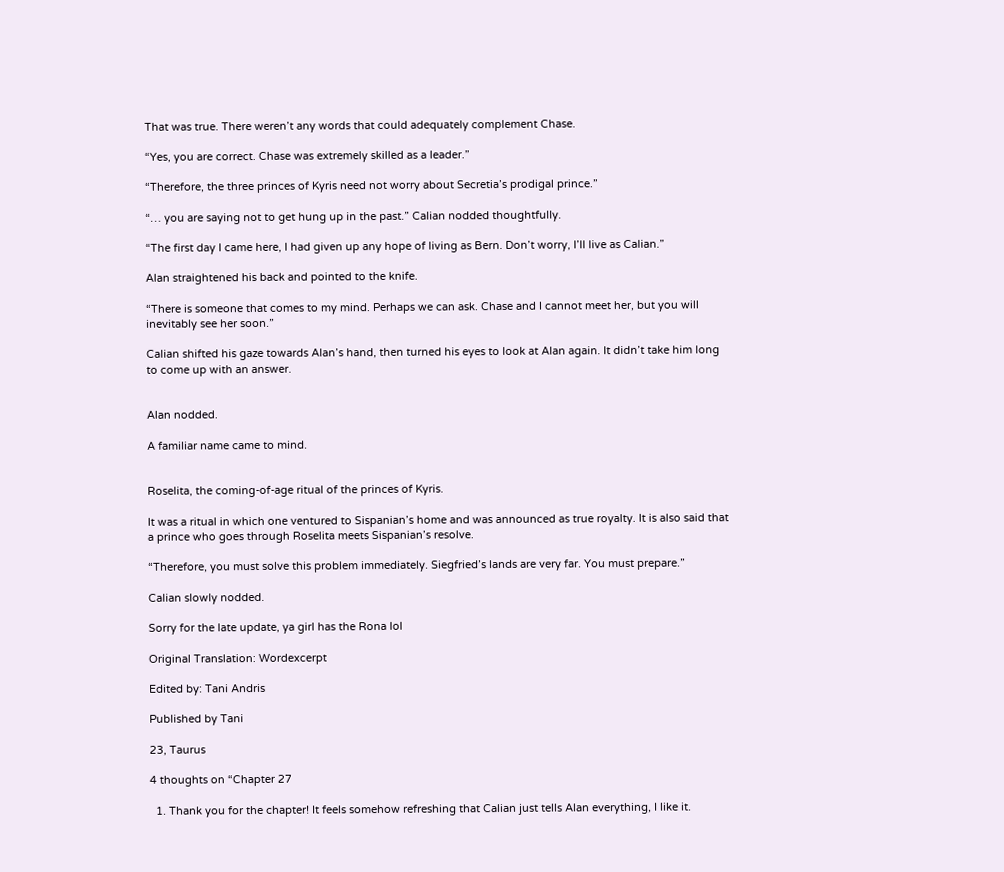That was true. There weren’t any words that could adequately complement Chase.

“Yes, you are correct. Chase was extremely skilled as a leader.”

“Therefore, the three princes of Kyris need not worry about Secretia’s prodigal prince.”

“… you are saying not to get hung up in the past.” Calian nodded thoughtfully.

“The first day I came here, I had given up any hope of living as Bern. Don’t worry, I’ll live as Calian.”

Alan straightened his back and pointed to the knife.

“There is someone that comes to my mind. Perhaps we can ask. Chase and I cannot meet her, but you will inevitably see her soon.”

Calian shifted his gaze towards Alan’s hand, then turned his eyes to look at Alan again. It didn’t take him long to come up with an answer.


Alan nodded.

A familiar name came to mind.


Roselita, the coming-of-age ritual of the princes of Kyris.

It was a ritual in which one ventured to Sispanian’s home and was announced as true royalty. It is also said that a prince who goes through Roselita meets Sispanian’s resolve.

“Therefore, you must solve this problem immediately. Siegfried’s lands are very far. You must prepare.”

Calian slowly nodded.

Sorry for the late update, ya girl has the Rona lol

Original Translation: Wordexcerpt

Edited by: Tani Andris

Published by Tani

23, Taurus

4 thoughts on “Chapter 27

  1. Thank you for the chapter! It feels somehow refreshing that Calian just tells Alan everything, I like it.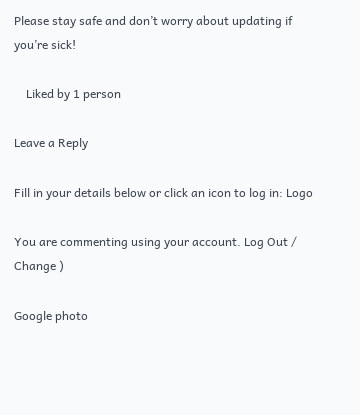Please stay safe and don’t worry about updating if you’re sick!

    Liked by 1 person

Leave a Reply

Fill in your details below or click an icon to log in: Logo

You are commenting using your account. Log Out /  Change )

Google photo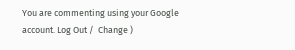You are commenting using your Google account. Log Out /  Change )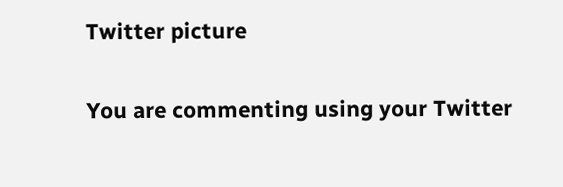Twitter picture

You are commenting using your Twitter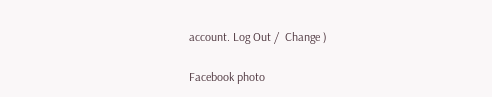account. Log Out /  Change )

Facebook photo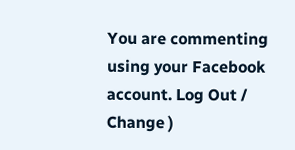You are commenting using your Facebook account. Log Out /  Change )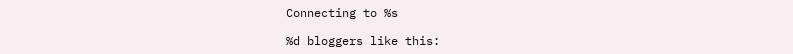Connecting to %s

%d bloggers like this: